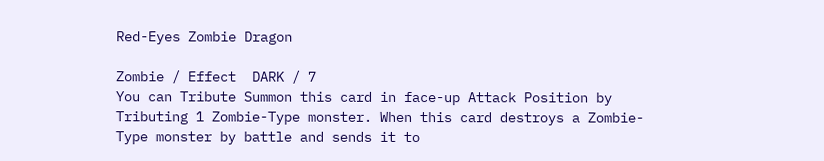Red-Eyes Zombie Dragon

Zombie / Effect  DARK / 7
You can Tribute Summon this card in face-up Attack Position by Tributing 1 Zombie-Type monster. When this card destroys a Zombie-Type monster by battle and sends it to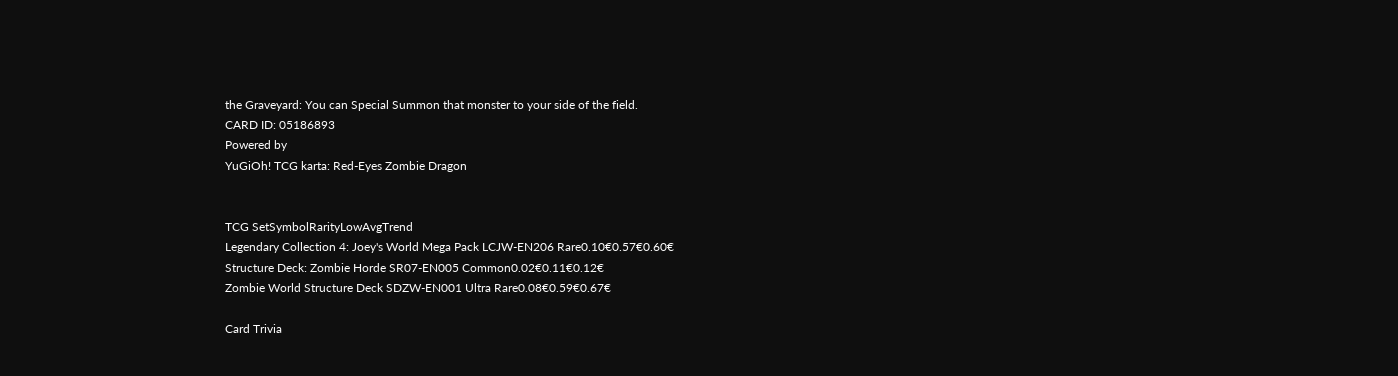the Graveyard: You can Special Summon that monster to your side of the field.
CARD ID: 05186893
Powered by
YuGiOh! TCG karta: Red-Eyes Zombie Dragon


TCG SetSymbolRarityLowAvgTrend
Legendary Collection 4: Joey's World Mega Pack LCJW-EN206 Rare0.10€0.57€0.60€
Structure Deck: Zombie Horde SR07-EN005 Common0.02€0.11€0.12€
Zombie World Structure Deck SDZW-EN001 Ultra Rare0.08€0.59€0.67€

Card Trivia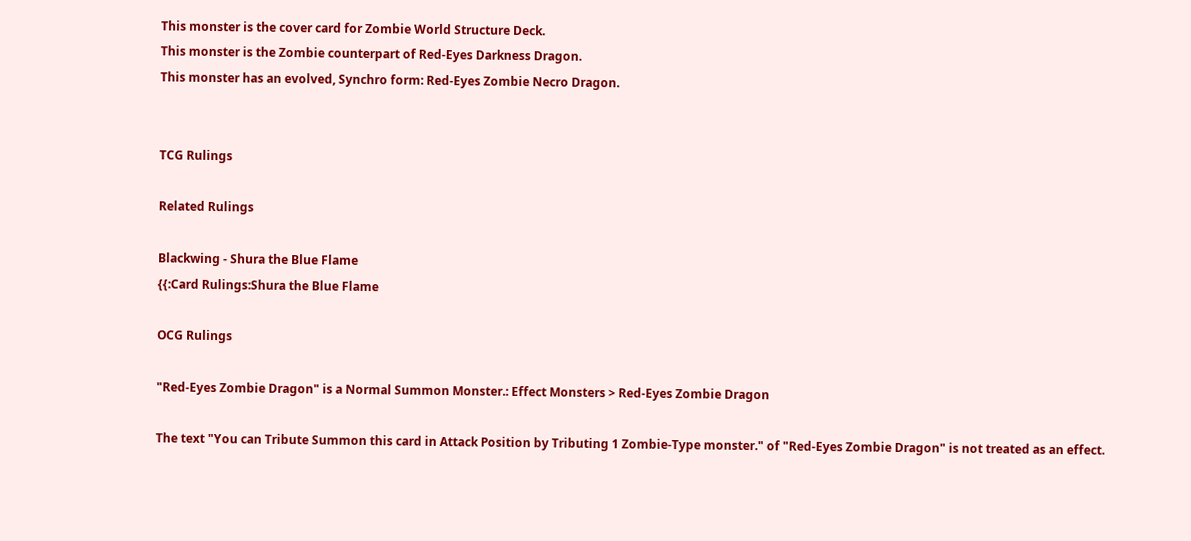This monster is the cover card for Zombie World Structure Deck.
This monster is the Zombie counterpart of Red-Eyes Darkness Dragon.
This monster has an evolved, Synchro form: Red-Eyes Zombie Necro Dragon.


TCG Rulings

Related Rulings

Blackwing - Shura the Blue Flame
{{:Card Rulings:Shura the Blue Flame

OCG Rulings

"Red-Eyes Zombie Dragon" is a Normal Summon Monster.: Effect Monsters > Red-Eyes Zombie Dragon

The text "You can Tribute Summon this card in Attack Position by Tributing 1 Zombie-Type monster." of "Red-Eyes Zombie Dragon" is not treated as an effect.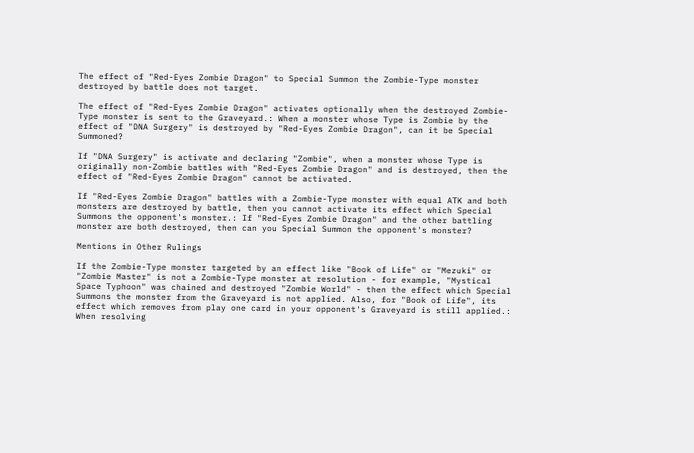The effect of "Red-Eyes Zombie Dragon" to Special Summon the Zombie-Type monster destroyed by battle does not target.

The effect of "Red-Eyes Zombie Dragon" activates optionally when the destroyed Zombie-Type monster is sent to the Graveyard.: When a monster whose Type is Zombie by the effect of "DNA Surgery" is destroyed by "Red-Eyes Zombie Dragon", can it be Special Summoned?

If "DNA Surgery" is activate and declaring "Zombie", when a monster whose Type is originally non-Zombie battles with "Red-Eyes Zombie Dragon" and is destroyed, then the effect of "Red-Eyes Zombie Dragon" cannot be activated.

If "Red-Eyes Zombie Dragon" battles with a Zombie-Type monster with equal ATK and both monsters are destroyed by battle, then you cannot activate its effect which Special Summons the opponent's monster.: If "Red-Eyes Zombie Dragon" and the other battling monster are both destroyed, then can you Special Summon the opponent's monster?

Mentions in Other Rulings

If the Zombie-Type monster targeted by an effect like "Book of Life" or "Mezuki" or "Zombie Master" is not a Zombie-Type monster at resolution - for example, "Mystical Space Typhoon" was chained and destroyed "Zombie World" - then the effect which Special Summons the monster from the Graveyard is not applied. Also, for "Book of Life", its effect which removes from play one card in your opponent's Graveyard is still applied.: When resolving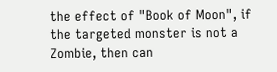the effect of "Book of Moon", if the targeted monster is not a Zombie, then can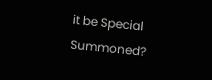it be Special Summoned?